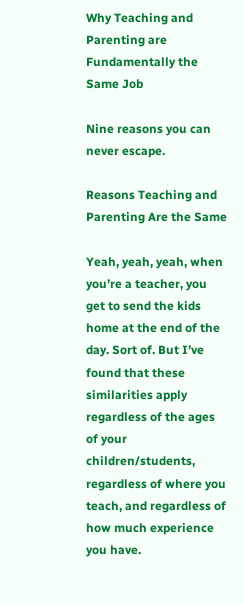Why Teaching and Parenting are Fundamentally the Same Job

Nine reasons you can never escape.

Reasons Teaching and Parenting Are the Same

Yeah, yeah, yeah, when you’re a teacher, you get to send the kids home at the end of the day. Sort of. But I’ve found that these similarities apply regardless of the ages of your children/students, regardless of where you teach, and regardless of how much experience you have.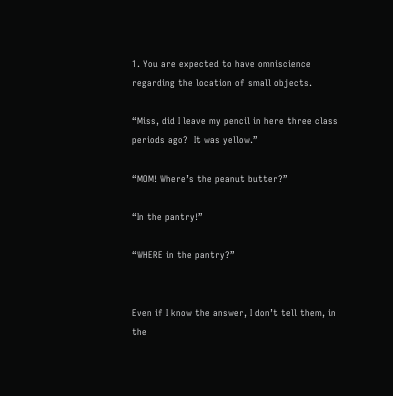1. You are expected to have omniscience regarding the location of small objects.

“Miss, did I leave my pencil in here three class periods ago?  It was yellow.”

“MOM! Where’s the peanut butter?”

“In the pantry!”

“WHERE in the pantry?”


Even if I know the answer, I don’t tell them, in the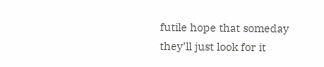futile hope that someday they’ll just look for it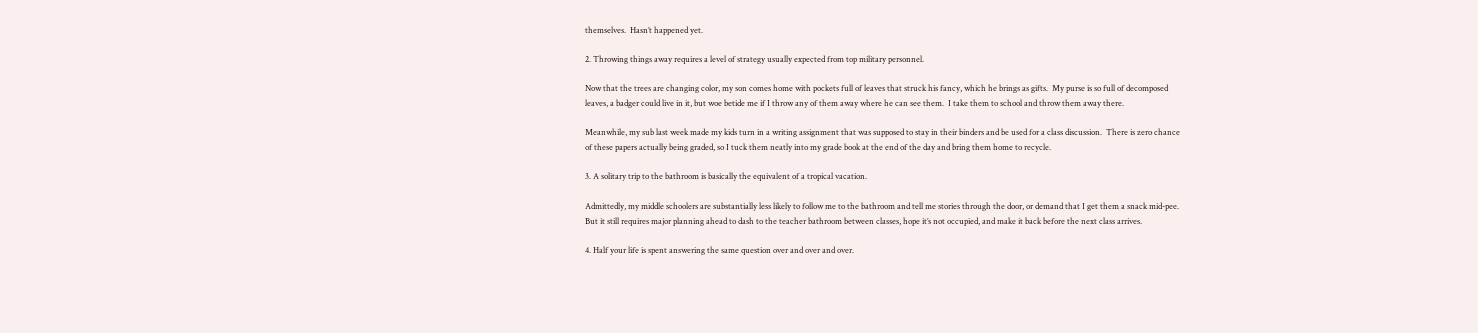themselves.  Hasn’t happened yet.

2. Throwing things away requires a level of strategy usually expected from top military personnel.

Now that the trees are changing color, my son comes home with pockets full of leaves that struck his fancy, which he brings as gifts.  My purse is so full of decomposed leaves, a badger could live in it, but woe betide me if I throw any of them away where he can see them.  I take them to school and throw them away there.

Meanwhile, my sub last week made my kids turn in a writing assignment that was supposed to stay in their binders and be used for a class discussion.  There is zero chance of these papers actually being graded, so I tuck them neatly into my grade book at the end of the day and bring them home to recycle.

3. A solitary trip to the bathroom is basically the equivalent of a tropical vacation.

Admittedly, my middle schoolers are substantially less likely to follow me to the bathroom and tell me stories through the door, or demand that I get them a snack mid-pee.  But it still requires major planning ahead to dash to the teacher bathroom between classes, hope it’s not occupied, and make it back before the next class arrives.

4. Half your life is spent answering the same question over and over and over.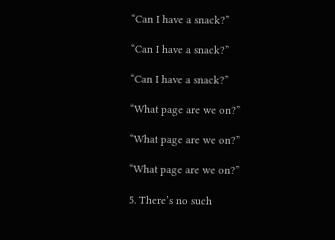“Can I have a snack?”

“Can I have a snack?”

“Can I have a snack?”

“What page are we on?”

“What page are we on?”

“What page are we on?”

5. There’s no such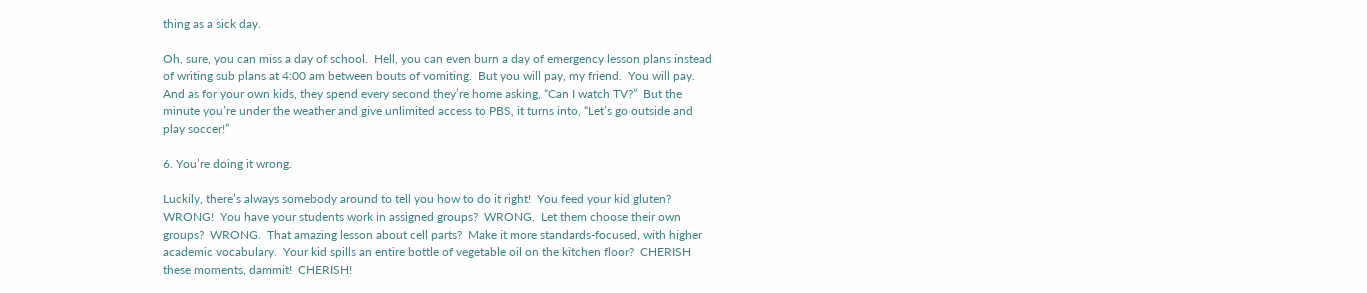thing as a sick day.

Oh, sure, you can miss a day of school.  Hell, you can even burn a day of emergency lesson plans instead of writing sub plans at 4:00 am between bouts of vomiting.  But you will pay, my friend.  You will pay.  And as for your own kids, they spend every second they’re home asking, “Can I watch TV?”  But the minute you’re under the weather and give unlimited access to PBS, it turns into, “Let’s go outside and play soccer!”

6. You’re doing it wrong.

Luckily, there’s always somebody around to tell you how to do it right!  You feed your kid gluten?  WRONG!  You have your students work in assigned groups?  WRONG.  Let them choose their own groups?  WRONG.  That amazing lesson about cell parts?  Make it more standards-focused, with higher academic vocabulary.  Your kid spills an entire bottle of vegetable oil on the kitchen floor?  CHERISH these moments, dammit!  CHERISH!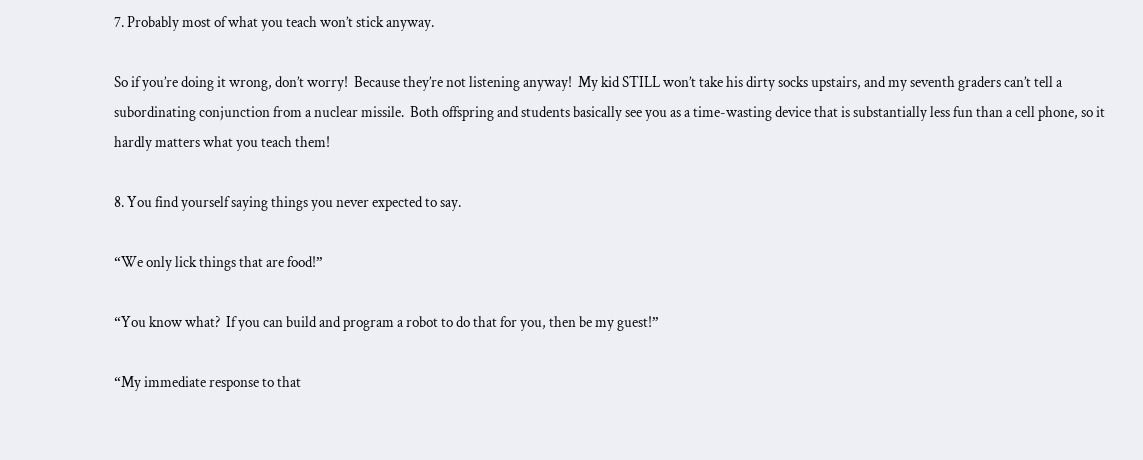7. Probably most of what you teach won’t stick anyway.

So if you’re doing it wrong, don’t worry!  Because they’re not listening anyway!  My kid STILL won’t take his dirty socks upstairs, and my seventh graders can’t tell a subordinating conjunction from a nuclear missile.  Both offspring and students basically see you as a time-wasting device that is substantially less fun than a cell phone, so it hardly matters what you teach them!

8. You find yourself saying things you never expected to say.

“We only lick things that are food!”

“You know what?  If you can build and program a robot to do that for you, then be my guest!”

“My immediate response to that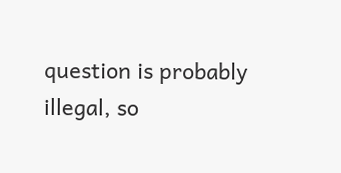question is probably illegal, so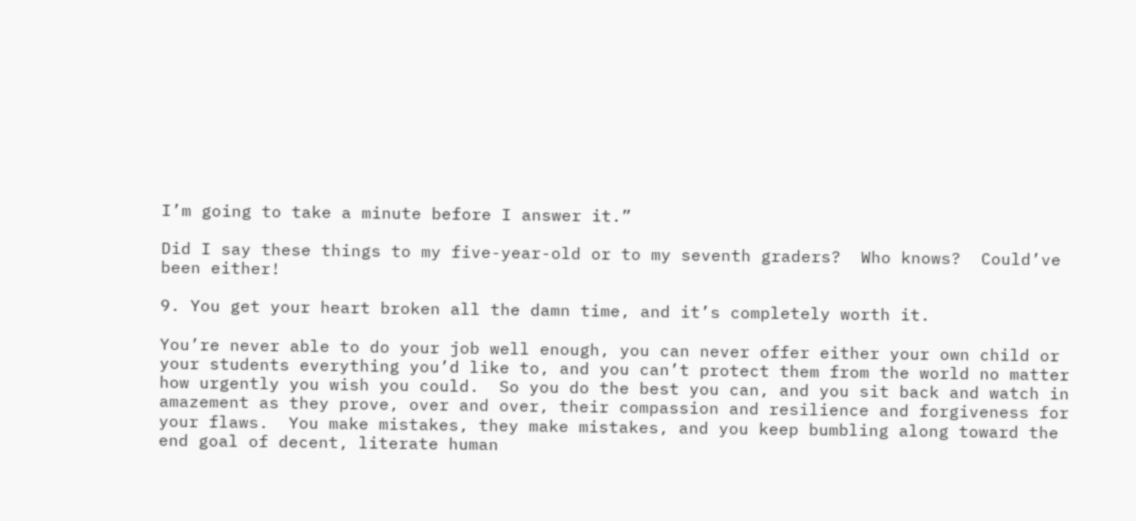I’m going to take a minute before I answer it.”

Did I say these things to my five-year-old or to my seventh graders?  Who knows?  Could’ve been either!

9. You get your heart broken all the damn time, and it’s completely worth it.

You’re never able to do your job well enough, you can never offer either your own child or your students everything you’d like to, and you can’t protect them from the world no matter how urgently you wish you could.  So you do the best you can, and you sit back and watch in amazement as they prove, over and over, their compassion and resilience and forgiveness for your flaws.  You make mistakes, they make mistakes, and you keep bumbling along toward the end goal of decent, literate human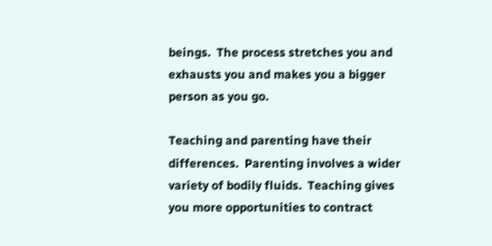beings.  The process stretches you and exhausts you and makes you a bigger person as you go.

Teaching and parenting have their differences.  Parenting involves a wider variety of bodily fluids.  Teaching gives you more opportunities to contract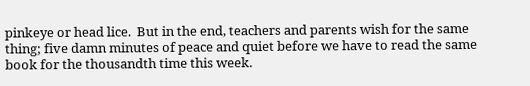pinkeye or head lice.  But in the end, teachers and parents wish for the same thing; five damn minutes of peace and quiet before we have to read the same book for the thousandth time this week.